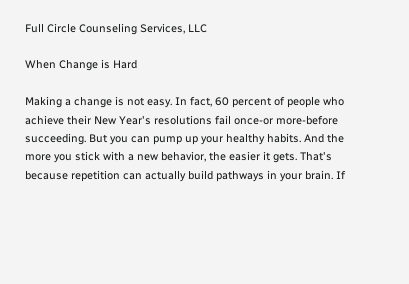Full Circle Counseling Services, LLC

When Change is Hard

Making a change is not easy. In fact, 60 percent of people who achieve their New Year's resolutions fail once-or more-before succeeding. But you can pump up your healthy habits. And the more you stick with a new behavior, the easier it gets. That's because repetition can actually build pathways in your brain. If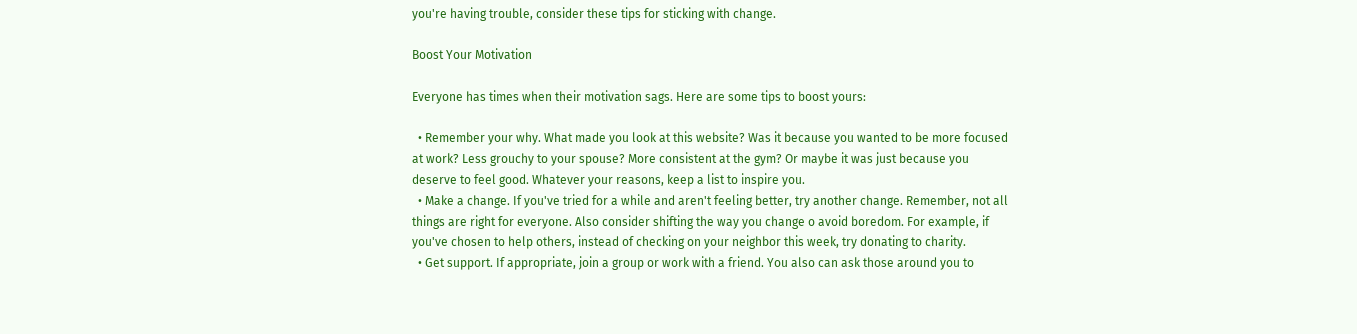you're having trouble, consider these tips for sticking with change.

Boost Your Motivation

Everyone has times when their motivation sags. Here are some tips to boost yours:

  • Remember your why. What made you look at this website? Was it because you wanted to be more focused at work? Less grouchy to your spouse? More consistent at the gym? Or maybe it was just because you deserve to feel good. Whatever your reasons, keep a list to inspire you.
  • Make a change. If you've tried for a while and aren't feeling better, try another change. Remember, not all things are right for everyone. Also consider shifting the way you change o avoid boredom. For example, if you've chosen to help others, instead of checking on your neighbor this week, try donating to charity.
  • Get support. If appropriate, join a group or work with a friend. You also can ask those around you to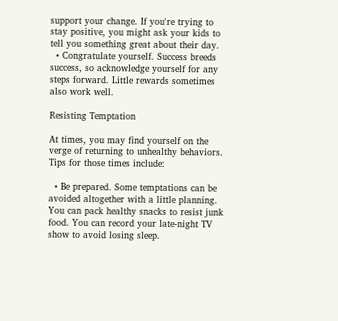support your change. If you're trying to stay positive, you might ask your kids to tell you something great about their day.
  • Congratulate yourself. Success breeds success, so acknowledge yourself for any steps forward. Little rewards sometimes also work well.

Resisting Temptation

At times, you may find yourself on the verge of returning to unhealthy behaviors. Tips for those times include:

  • Be prepared. Some temptations can be avoided altogether with a little planning. You can pack healthy snacks to resist junk food. You can record your late-night TV show to avoid losing sleep.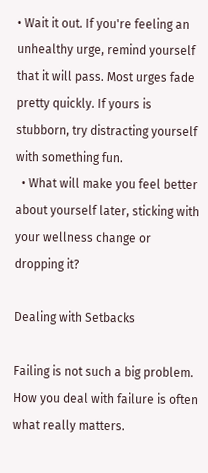• Wait it out. If you're feeling an unhealthy urge, remind yourself that it will pass. Most urges fade pretty quickly. If yours is stubborn, try distracting yourself with something fun.
  • What will make you feel better about yourself later, sticking with your wellness change or dropping it?

Dealing with Setbacks

Failing is not such a big problem. How you deal with failure is often what really matters.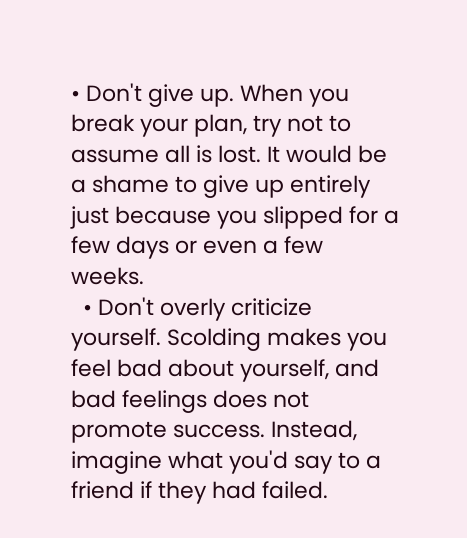• Don't give up. When you break your plan, try not to assume all is lost. It would be a shame to give up entirely just because you slipped for a few days or even a few weeks.
  • Don't overly criticize yourself. Scolding makes you feel bad about yourself, and bad feelings does not promote success. Instead, imagine what you'd say to a friend if they had failed.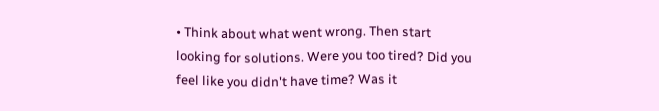• Think about what went wrong. Then start looking for solutions. Were you too tired? Did you feel like you didn't have time? Was it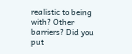realistic to being with? Other barriers? Did you put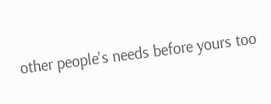other people's needs before yours too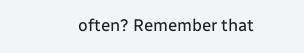often? Remember that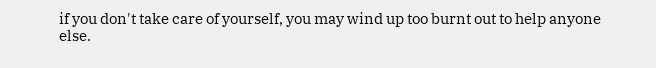if you don't take care of yourself, you may wind up too burnt out to help anyone else.